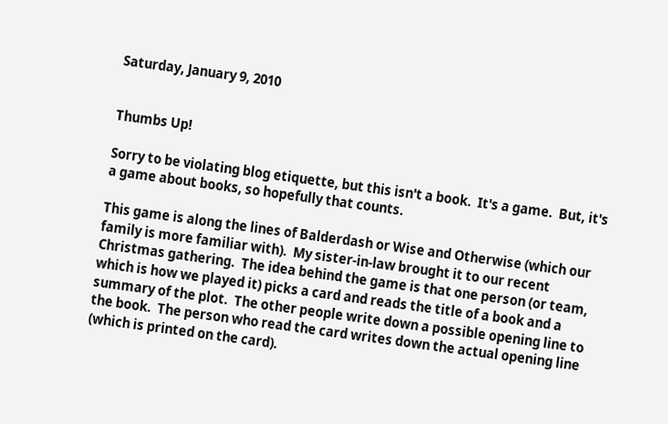Saturday, January 9, 2010


Thumbs Up!

Sorry to be violating blog etiquette, but this isn't a book.  It's a game.  But, it's a game about books, so hopefully that counts.

This game is along the lines of Balderdash or Wise and Otherwise (which our family is more familiar with).  My sister-in-law brought it to our recent Christmas gathering.  The idea behind the game is that one person (or team, which is how we played it) picks a card and reads the title of a book and a summary of the plot.  The other people write down a possible opening line to the book.  The person who read the card writes down the actual opening line (which is printed on the card).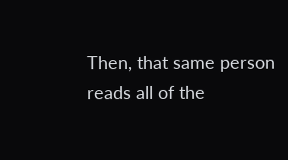Then, that same person reads all of the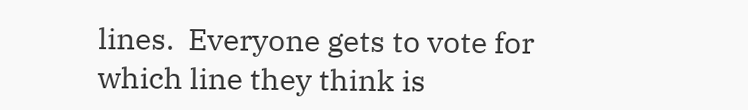lines.  Everyone gets to vote for which line they think is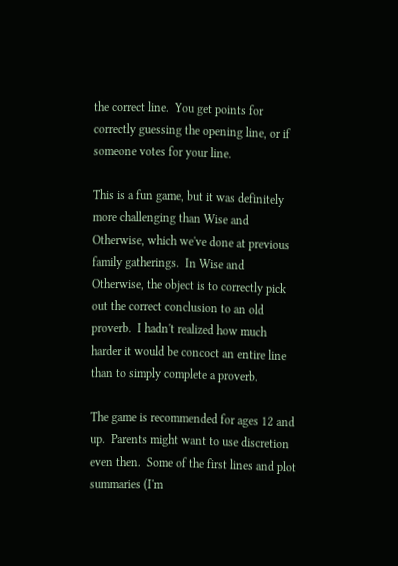the correct line.  You get points for correctly guessing the opening line, or if someone votes for your line.

This is a fun game, but it was definitely more challenging than Wise and Otherwise, which we've done at previous family gatherings.  In Wise and Otherwise, the object is to correctly pick out the correct conclusion to an old proverb.  I hadn't realized how much harder it would be concoct an entire line than to simply complete a proverb.

The game is recommended for ages 12 and up.  Parents might want to use discretion even then.  Some of the first lines and plot summaries (I'm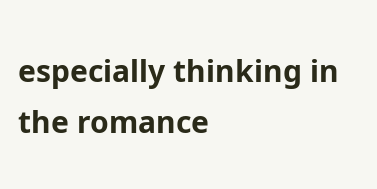especially thinking in the romance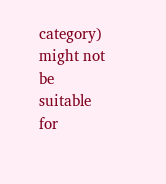category) might not be suitable for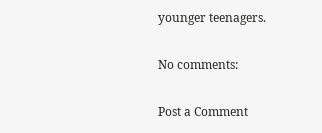younger teenagers.

No comments:

Post a Comment